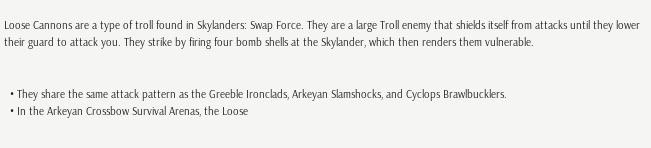Loose Cannons are a type of troll found in Skylanders: Swap Force. They are a large Troll enemy that shields itself from attacks until they lower their guard to attack you. They strike by firing four bomb shells at the Skylander, which then renders them vulnerable.


  • They share the same attack pattern as the Greeble Ironclads, Arkeyan Slamshocks, and Cyclops Brawlbucklers.
  • In the Arkeyan Crossbow Survival Arenas, the Loose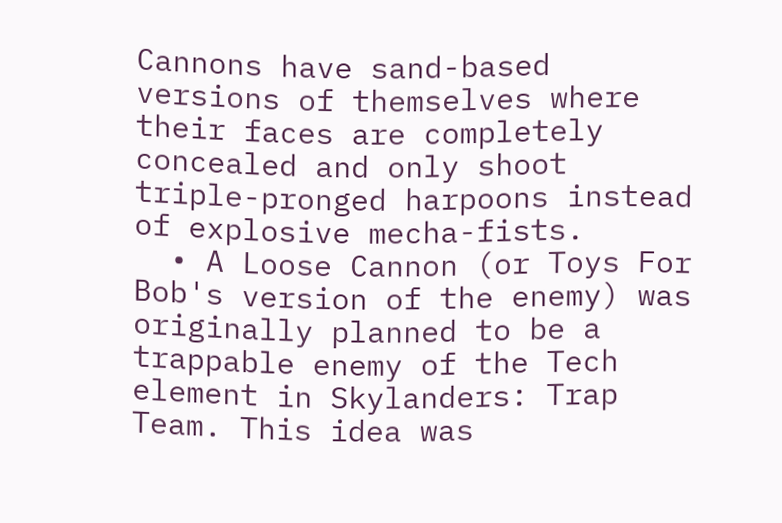Cannons have sand-based versions of themselves where their faces are completely concealed and only shoot triple-pronged harpoons instead of explosive mecha-fists.
  • A Loose Cannon (or Toys For Bob's version of the enemy) was originally planned to be a trappable enemy of the Tech element in Skylanders: Trap Team. This idea was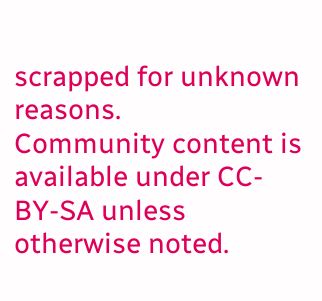scrapped for unknown reasons.
Community content is available under CC-BY-SA unless otherwise noted.